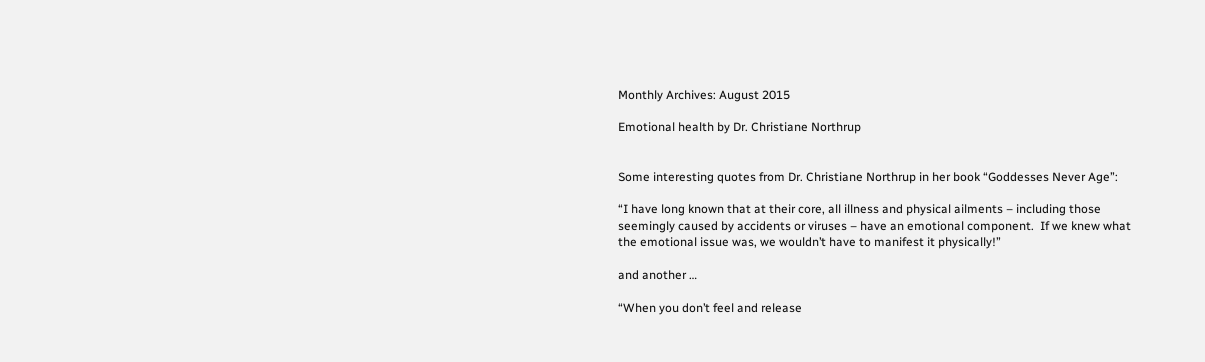Monthly Archives: August 2015

Emotional health by Dr. Christiane Northrup


Some interesting quotes from Dr. Christiane Northrup in her book “Goddesses Never Age”:

“I have long known that at their core, all illness and physical ailments – including those seemingly caused by accidents or viruses – have an emotional component.  If we knew what the emotional issue was, we wouldn’t have to manifest it physically!”

and another …

“When you don’t feel and release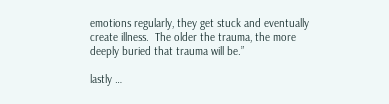emotions regularly, they get stuck and eventually create illness.  The older the trauma, the more deeply buried that trauma will be.”

lastly …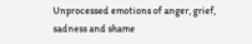Unprocessed emotions of anger, grief, sadness and shame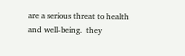are a serious threat to health and well-being.  they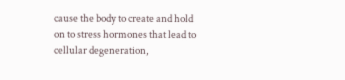cause the body to create and hold on to stress hormones that lead to cellular degeneration,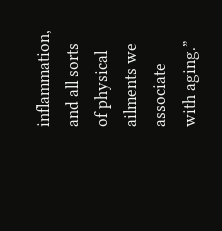inflammation, and all sorts of physical ailments we associate with aging.”